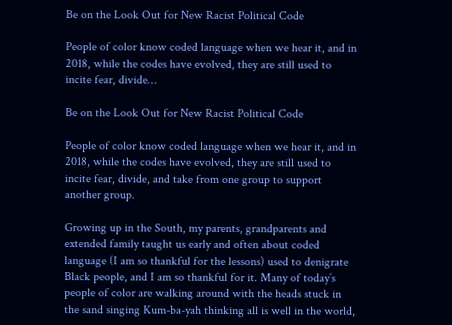Be on the Look Out for New Racist Political Code

People of color know coded language when we hear it, and in 2018, while the codes have evolved, they are still used to incite fear, divide…

Be on the Look Out for New Racist Political Code

People of color know coded language when we hear it, and in 2018, while the codes have evolved, they are still used to incite fear, divide, and take from one group to support another group.

Growing up in the South, my parents, grandparents and extended family taught us early and often about coded language (I am so thankful for the lessons) used to denigrate Black people, and I am so thankful for it. Many of today’s people of color are walking around with the heads stuck in the sand singing Kum-ba-yah thinking all is well in the world,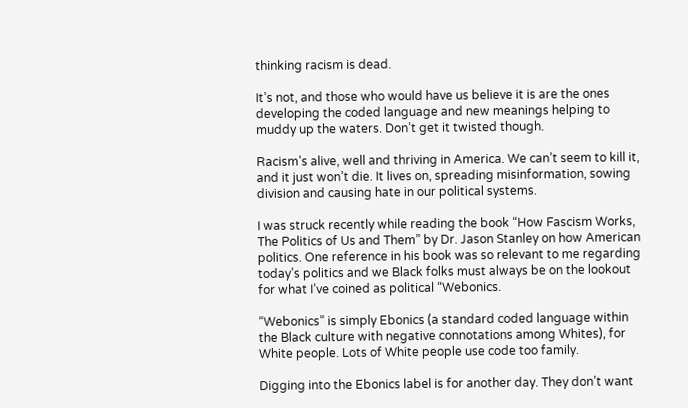thinking racism is dead.

It’s not, and those who would have us believe it is are the ones developing the coded language and new meanings helping to muddy up the waters. Don’t get it twisted though.

Racism’s alive, well and thriving in America. We can’t seem to kill it, and it just won’t die. It lives on, spreading misinformation, sowing division and causing hate in our political systems.

I was struck recently while reading the book “How Fascism Works, The Politics of Us and Them” by Dr. Jason Stanley on how American politics. One reference in his book was so relevant to me regarding today’s politics and we Black folks must always be on the lookout for what I’ve coined as political “Webonics.

“Webonics” is simply Ebonics (a standard coded language within the Black culture with negative connotations among Whites), for White people. Lots of White people use code too family.

Digging into the Ebonics label is for another day. They don’t want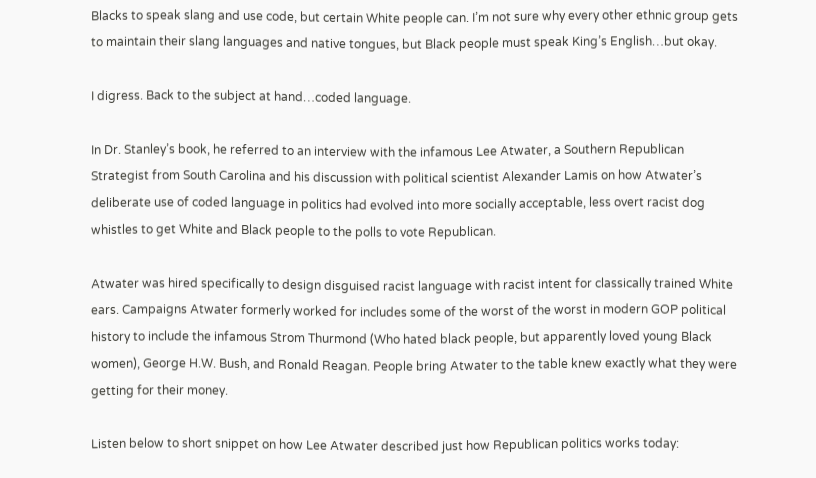Blacks to speak slang and use code, but certain White people can. I’m not sure why every other ethnic group gets to maintain their slang languages and native tongues, but Black people must speak King’s English…but okay.

I digress. Back to the subject at hand…coded language.

In Dr. Stanley’s book, he referred to an interview with the infamous Lee Atwater, a Southern Republican Strategist from South Carolina and his discussion with political scientist Alexander Lamis on how Atwater’s deliberate use of coded language in politics had evolved into more socially acceptable, less overt racist dog whistles to get White and Black people to the polls to vote Republican.

Atwater was hired specifically to design disguised racist language with racist intent for classically trained White ears. Campaigns Atwater formerly worked for includes some of the worst of the worst in modern GOP political history to include the infamous Strom Thurmond (Who hated black people, but apparently loved young Black women), George H.W. Bush, and Ronald Reagan. People bring Atwater to the table knew exactly what they were getting for their money.

Listen below to short snippet on how Lee Atwater described just how Republican politics works today: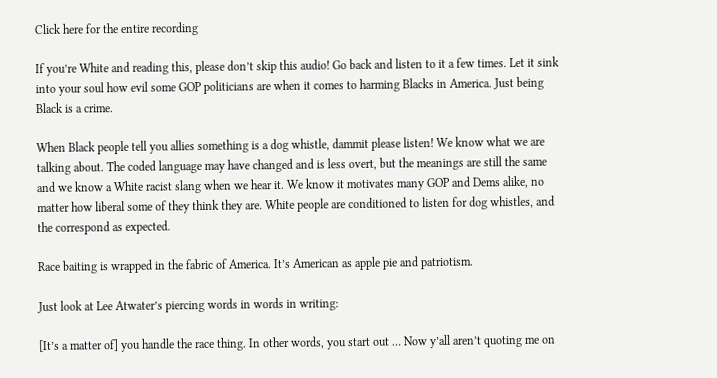Click here for the entire recording

If you’re White and reading this, please don’t skip this audio! Go back and listen to it a few times. Let it sink into your soul how evil some GOP politicians are when it comes to harming Blacks in America. Just being Black is a crime.

When Black people tell you allies something is a dog whistle, dammit please listen! We know what we are talking about. The coded language may have changed and is less overt, but the meanings are still the same and we know a White racist slang when we hear it. We know it motivates many GOP and Dems alike, no matter how liberal some of they think they are. White people are conditioned to listen for dog whistles, and the correspond as expected.

Race baiting is wrapped in the fabric of America. It’s American as apple pie and patriotism.

Just look at Lee Atwater’s piercing words in words in writing:

[It’s a matter of] you handle the race thing. In other words, you start out … Now y’all aren’t quoting me on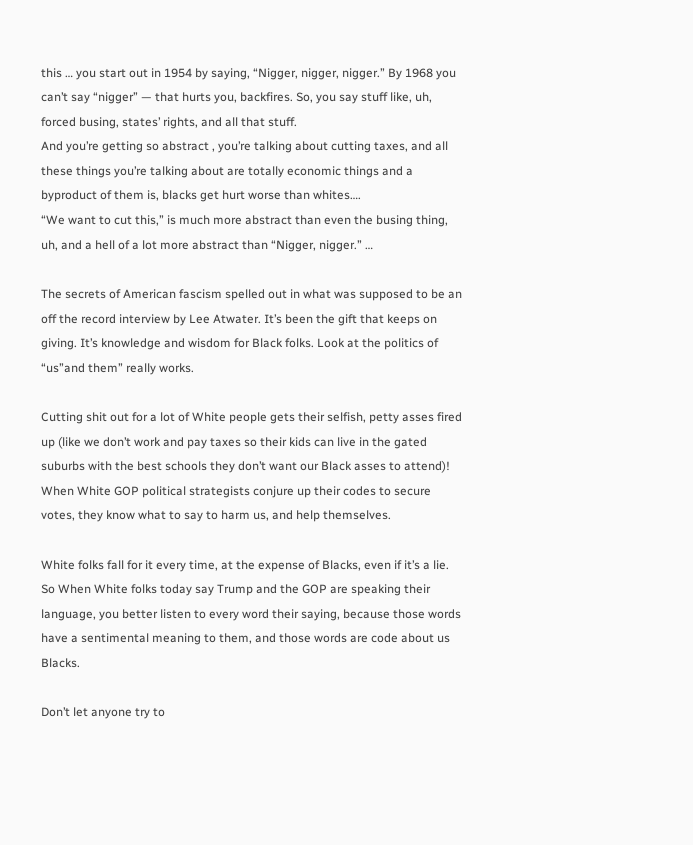this … you start out in 1954 by saying, “Nigger, nigger, nigger.” By 1968 you can’t say “nigger” — that hurts you, backfires. So, you say stuff like, uh, forced busing, states’ rights, and all that stuff.
And you’re getting so abstract , you’re talking about cutting taxes, and all these things you’re talking about are totally economic things and a byproduct of them is, blacks get hurt worse than whites….
“We want to cut this,” is much more abstract than even the busing thing, uh, and a hell of a lot more abstract than “Nigger, nigger.” …

The secrets of American fascism spelled out in what was supposed to be an off the record interview by Lee Atwater. It’s been the gift that keeps on giving. It’s knowledge and wisdom for Black folks. Look at the politics of “us”and them” really works.

Cutting shit out for a lot of White people gets their selfish, petty asses fired up (like we don’t work and pay taxes so their kids can live in the gated suburbs with the best schools they don’t want our Black asses to attend)! When White GOP political strategists conjure up their codes to secure votes, they know what to say to harm us, and help themselves.

White folks fall for it every time, at the expense of Blacks, even if it’s a lie. So When White folks today say Trump and the GOP are speaking their language, you better listen to every word their saying, because those words have a sentimental meaning to them, and those words are code about us Blacks.

Don’t let anyone try to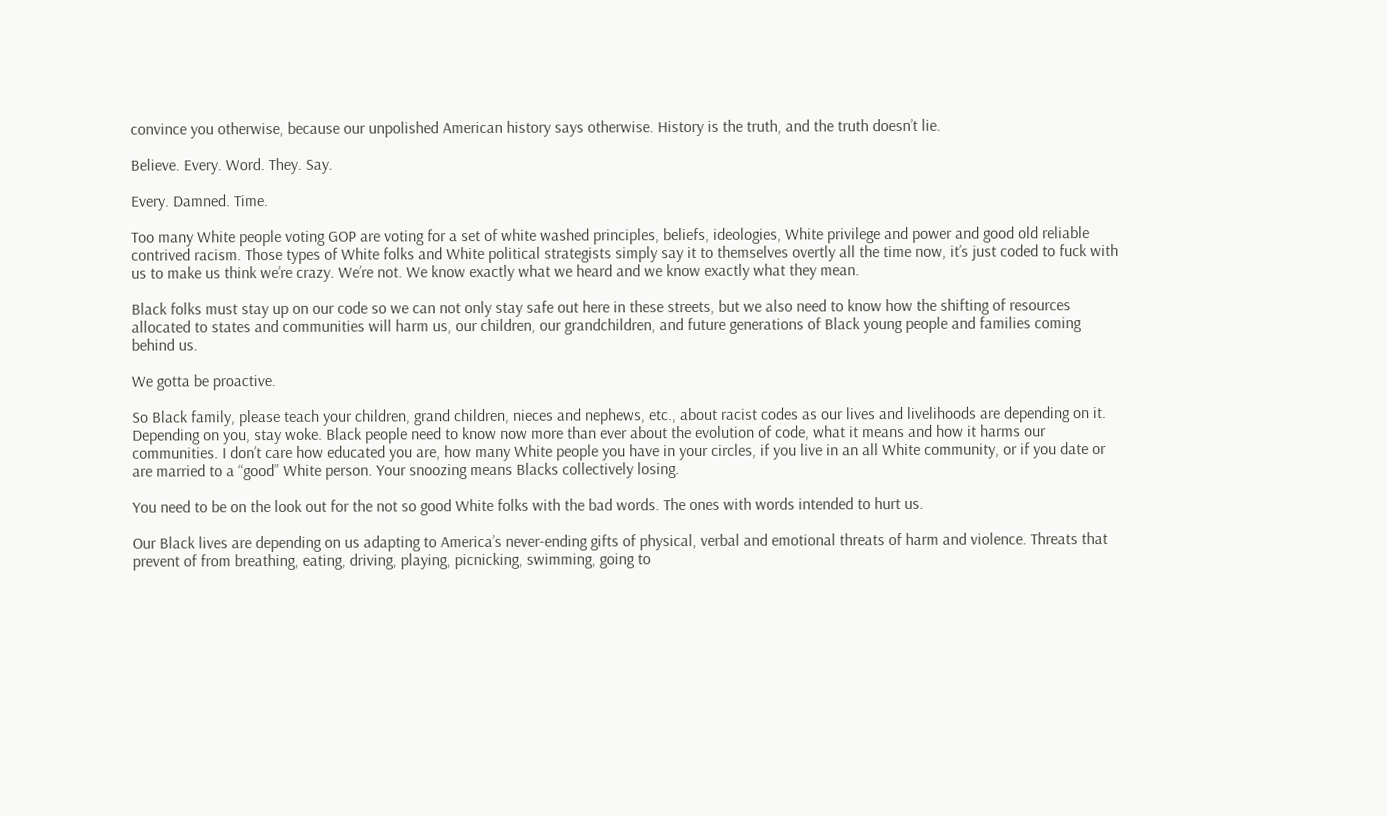convince you otherwise, because our unpolished American history says otherwise. History is the truth, and the truth doesn’t lie.

Believe. Every. Word. They. Say.

Every. Damned. Time.

Too many White people voting GOP are voting for a set of white washed principles, beliefs, ideologies, White privilege and power and good old reliable contrived racism. Those types of White folks and White political strategists simply say it to themselves overtly all the time now, it’s just coded to fuck with us to make us think we’re crazy. We’re not. We know exactly what we heard and we know exactly what they mean.

Black folks must stay up on our code so we can not only stay safe out here in these streets, but we also need to know how the shifting of resources allocated to states and communities will harm us, our children, our grandchildren, and future generations of Black young people and families coming behind us.

We gotta be proactive.

So Black family, please teach your children, grand children, nieces and nephews, etc., about racist codes as our lives and livelihoods are depending on it. Depending on you, stay woke. Black people need to know now more than ever about the evolution of code, what it means and how it harms our communities. I don’t care how educated you are, how many White people you have in your circles, if you live in an all White community, or if you date or are married to a “good” White person. Your snoozing means Blacks collectively losing.

You need to be on the look out for the not so good White folks with the bad words. The ones with words intended to hurt us.

Our Black lives are depending on us adapting to America’s never-ending gifts of physical, verbal and emotional threats of harm and violence. Threats that prevent of from breathing, eating, driving, playing, picnicking, swimming, going to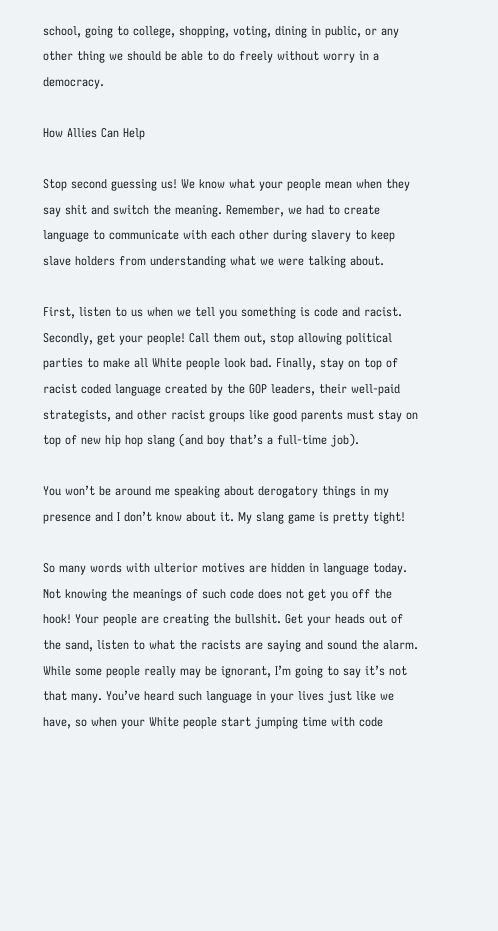school, going to college, shopping, voting, dining in public, or any other thing we should be able to do freely without worry in a democracy.

How Allies Can Help

Stop second guessing us! We know what your people mean when they say shit and switch the meaning. Remember, we had to create language to communicate with each other during slavery to keep slave holders from understanding what we were talking about.

First, listen to us when we tell you something is code and racist. Secondly, get your people! Call them out, stop allowing political parties to make all White people look bad. Finally, stay on top of racist coded language created by the GOP leaders, their well-paid strategists, and other racist groups like good parents must stay on top of new hip hop slang (and boy that’s a full-time job).

You won’t be around me speaking about derogatory things in my presence and I don’t know about it. My slang game is pretty tight!

So many words with ulterior motives are hidden in language today. Not knowing the meanings of such code does not get you off the hook! Your people are creating the bullshit. Get your heads out of the sand, listen to what the racists are saying and sound the alarm. While some people really may be ignorant, I’m going to say it’s not that many. You’ve heard such language in your lives just like we have, so when your White people start jumping time with code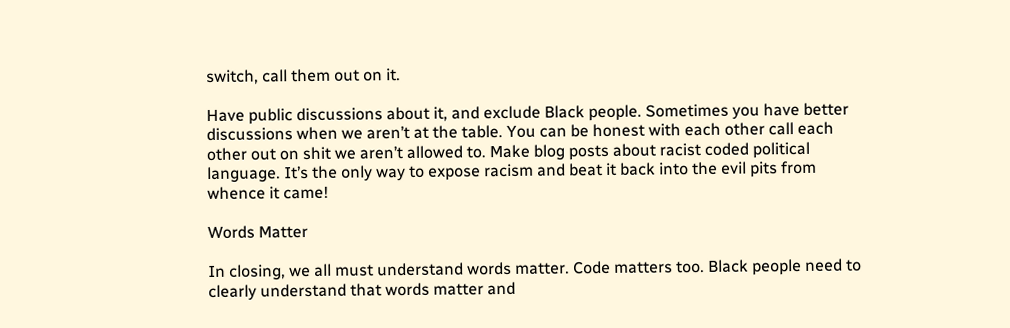switch, call them out on it.

Have public discussions about it, and exclude Black people. Sometimes you have better discussions when we aren’t at the table. You can be honest with each other call each other out on shit we aren’t allowed to. Make blog posts about racist coded political language. It’s the only way to expose racism and beat it back into the evil pits from whence it came!

Words Matter

In closing, we all must understand words matter. Code matters too. Black people need to clearly understand that words matter and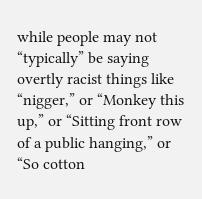while people may not “typically” be saying overtly racist things like “nigger,” or “Monkey this up,” or “Sitting front row of a public hanging,” or “So cotton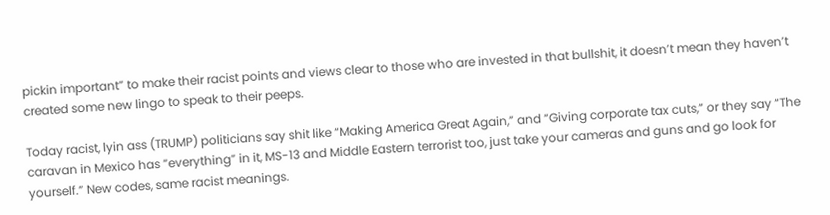pickin important” to make their racist points and views clear to those who are invested in that bullshit, it doesn’t mean they haven’t created some new lingo to speak to their peeps.

Today racist, lyin ass (TRUMP) politicians say shit like “Making America Great Again,” and “Giving corporate tax cuts,” or they say “The caravan in Mexico has “everything” in it, MS-13 and Middle Eastern terrorist too, just take your cameras and guns and go look for yourself.” New codes, same racist meanings.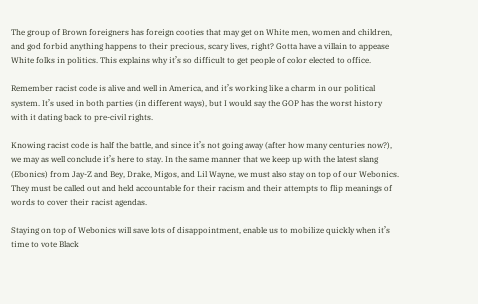The group of Brown foreigners has foreign cooties that may get on White men, women and children, and god forbid anything happens to their precious, scary lives, right? Gotta have a villain to appease White folks in politics. This explains why it’s so difficult to get people of color elected to office.

Remember racist code is alive and well in America, and it’s working like a charm in our political system. It’s used in both parties (in different ways), but I would say the GOP has the worst history with it dating back to pre-civil rights.

Knowing racist code is half the battle, and since it’s not going away (after how many centuries now?), we may as well conclude it’s here to stay. In the same manner that we keep up with the latest slang (Ebonics) from Jay-Z and Bey, Drake, Migos, and Lil Wayne, we must also stay on top of our Webonics. They must be called out and held accountable for their racism and their attempts to flip meanings of words to cover their racist agendas.

Staying on top of Webonics will save lots of disappointment, enable us to mobilize quickly when it’s time to vote Black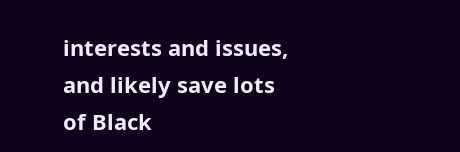interests and issues, and likely save lots of Black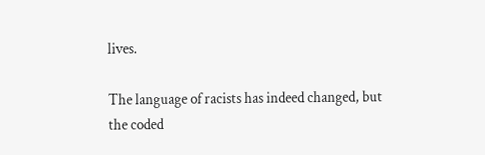lives.

The language of racists has indeed changed, but the coded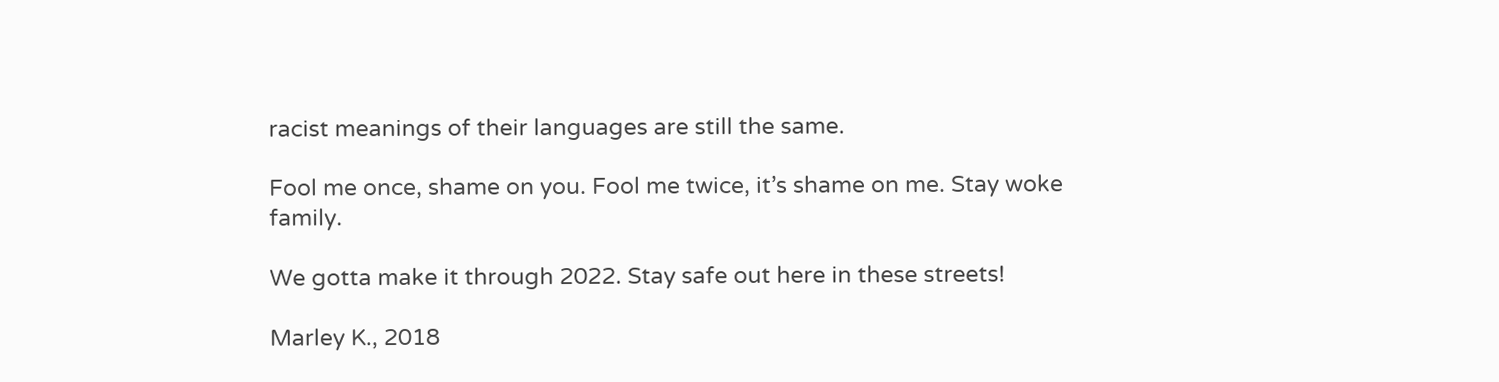racist meanings of their languages are still the same.

Fool me once, shame on you. Fool me twice, it’s shame on me. Stay woke family.

We gotta make it through 2022. Stay safe out here in these streets!

Marley K., 2018